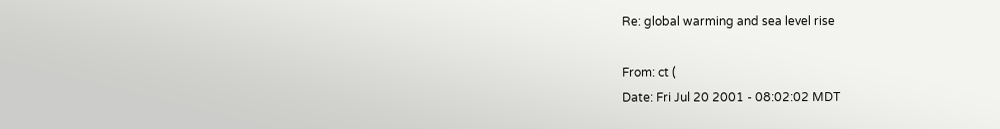Re: global warming and sea level rise

From: ct (
Date: Fri Jul 20 2001 - 08:02:02 MDT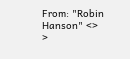From: "Robin Hanson" <>
>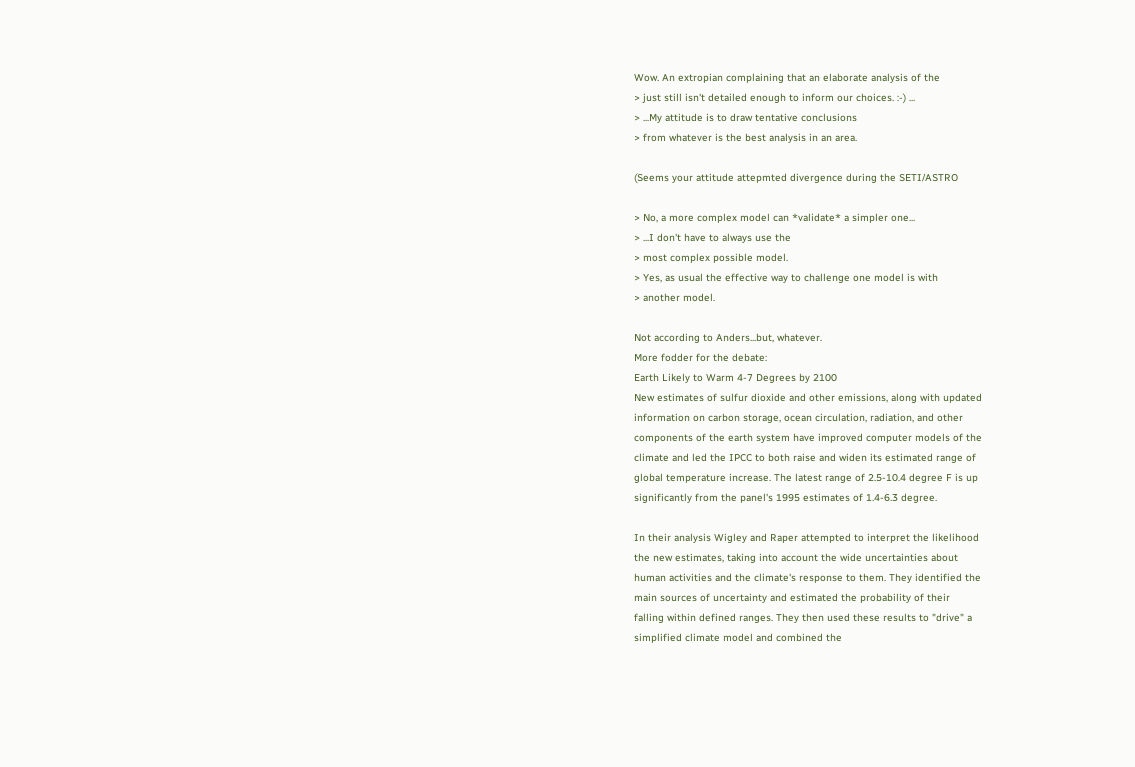Wow. An extropian complaining that an elaborate analysis of the
> just still isn't detailed enough to inform our choices. :-) ...
> ...My attitude is to draw tentative conclusions
> from whatever is the best analysis in an area.

(Seems your attitude attepmted divergence during the SETI/ASTRO

> No, a more complex model can *validate* a simpler one...
> ...I don't have to always use the
> most complex possible model.
> Yes, as usual the effective way to challenge one model is with
> another model.

Not according to Anders...but, whatever.
More fodder for the debate:
Earth Likely to Warm 4-7 Degrees by 2100
New estimates of sulfur dioxide and other emissions, along with updated
information on carbon storage, ocean circulation, radiation, and other
components of the earth system have improved computer models of the
climate and led the IPCC to both raise and widen its estimated range of
global temperature increase. The latest range of 2.5-10.4 degree F is up
significantly from the panel's 1995 estimates of 1.4-6.3 degree.

In their analysis Wigley and Raper attempted to interpret the likelihood
the new estimates, taking into account the wide uncertainties about
human activities and the climate's response to them. They identified the
main sources of uncertainty and estimated the probability of their
falling within defined ranges. They then used these results to "drive" a
simplified climate model and combined the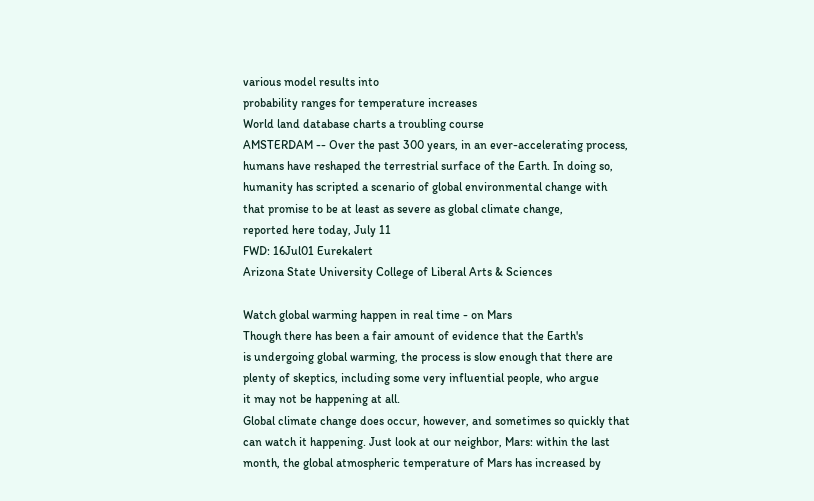various model results into
probability ranges for temperature increases
World land database charts a troubling course
AMSTERDAM -- Over the past 300 years, in an ever-accelerating process,
humans have reshaped the terrestrial surface of the Earth. In doing so,
humanity has scripted a scenario of global environmental change with
that promise to be at least as severe as global climate change,
reported here today, July 11
FWD: 16Jul01 Eurekalert
Arizona State University College of Liberal Arts & Sciences

Watch global warming happen in real time - on Mars
Though there has been a fair amount of evidence that the Earth's
is undergoing global warming, the process is slow enough that there are
plenty of skeptics, including some very influential people, who argue
it may not be happening at all.
Global climate change does occur, however, and sometimes so quickly that
can watch it happening. Just look at our neighbor, Mars: within the last
month, the global atmospheric temperature of Mars has increased by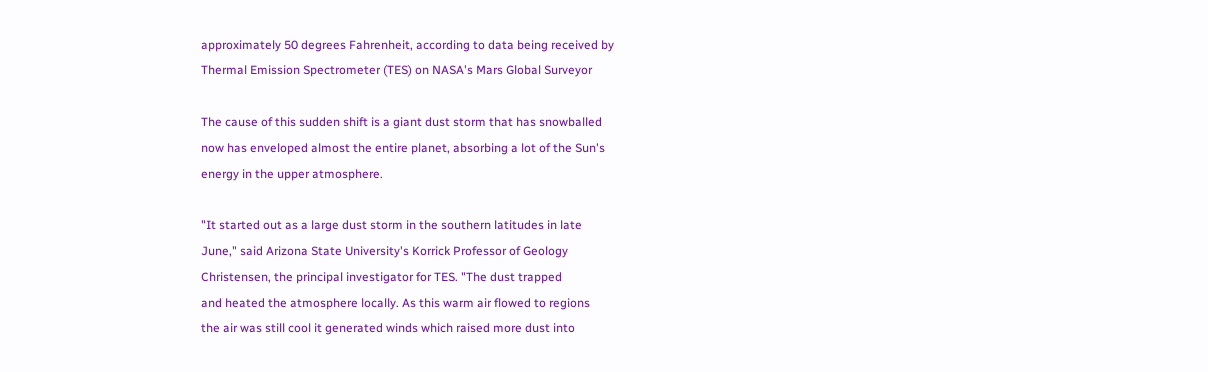approximately 50 degrees Fahrenheit, according to data being received by
Thermal Emission Spectrometer (TES) on NASA's Mars Global Surveyor

The cause of this sudden shift is a giant dust storm that has snowballed
now has enveloped almost the entire planet, absorbing a lot of the Sun's
energy in the upper atmosphere.

"It started out as a large dust storm in the southern latitudes in late
June," said Arizona State University's Korrick Professor of Geology
Christensen, the principal investigator for TES. "The dust trapped
and heated the atmosphere locally. As this warm air flowed to regions
the air was still cool it generated winds which raised more dust into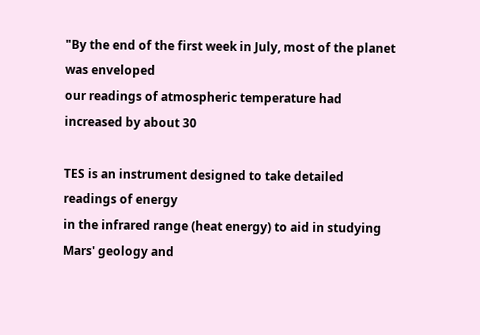"By the end of the first week in July, most of the planet was enveloped
our readings of atmospheric temperature had increased by about 30

TES is an instrument designed to take detailed readings of energy
in the infrared range (heat energy) to aid in studying Mars' geology and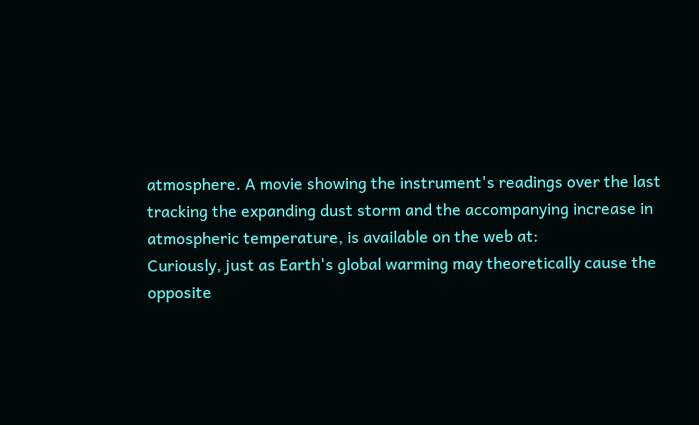atmosphere. A movie showing the instrument's readings over the last
tracking the expanding dust storm and the accompanying increase in
atmospheric temperature, is available on the web at:
Curiously, just as Earth's global warming may theoretically cause the
opposite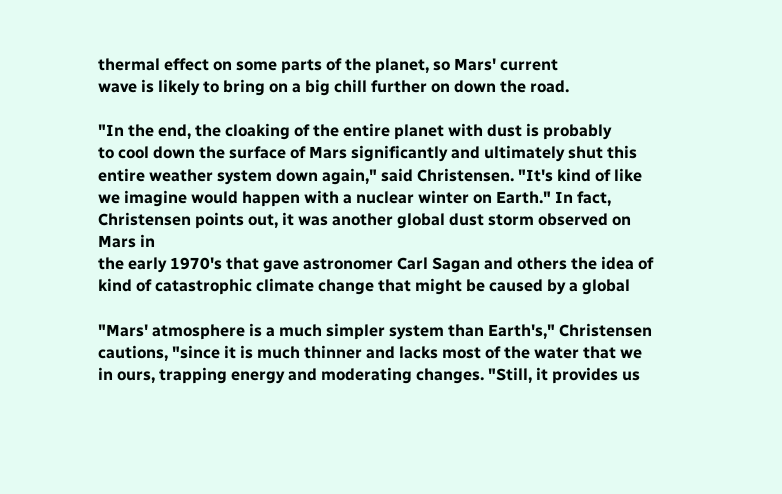thermal effect on some parts of the planet, so Mars' current
wave is likely to bring on a big chill further on down the road.

"In the end, the cloaking of the entire planet with dust is probably
to cool down the surface of Mars significantly and ultimately shut this
entire weather system down again," said Christensen. "It's kind of like
we imagine would happen with a nuclear winter on Earth." In fact,
Christensen points out, it was another global dust storm observed on
Mars in
the early 1970's that gave astronomer Carl Sagan and others the idea of
kind of catastrophic climate change that might be caused by a global

"Mars' atmosphere is a much simpler system than Earth's," Christensen
cautions, "since it is much thinner and lacks most of the water that we
in ours, trapping energy and moderating changes. "Still, it provides us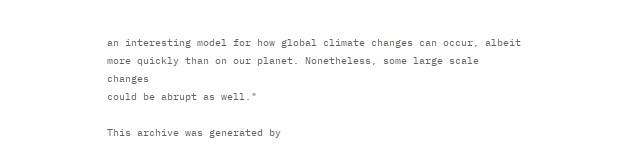an interesting model for how global climate changes can occur, albeit
more quickly than on our planet. Nonetheless, some large scale changes
could be abrupt as well."

This archive was generated by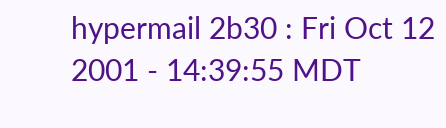hypermail 2b30 : Fri Oct 12 2001 - 14:39:55 MDT